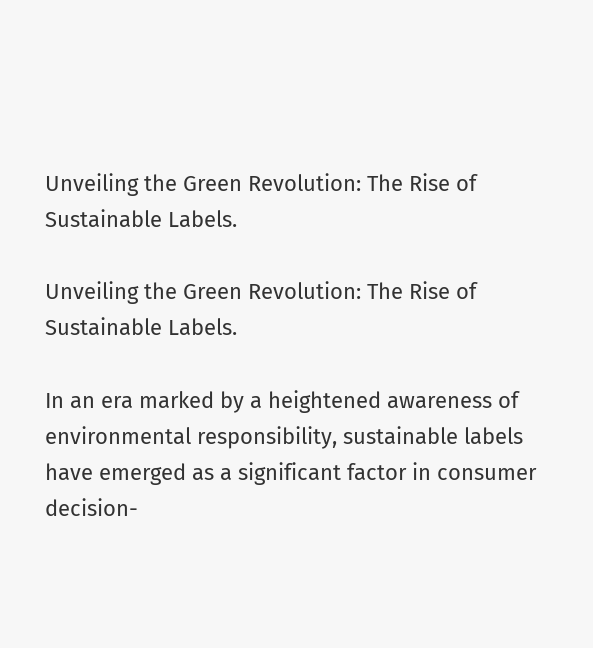Unveiling the Green Revolution: The Rise of Sustainable Labels.

Unveiling the Green Revolution: The Rise of Sustainable Labels.

In an era marked by a heightened awareness of environmental responsibility, sustainable labels have emerged as a significant factor in consumer decision-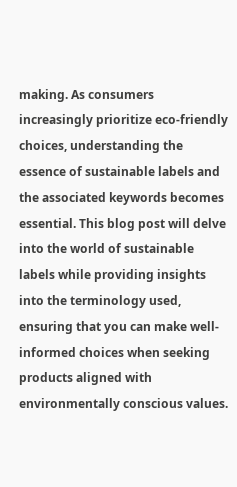making. As consumers increasingly prioritize eco-friendly choices, understanding the essence of sustainable labels and the associated keywords becomes essential. This blog post will delve into the world of sustainable labels while providing insights into the terminology used, ensuring that you can make well-informed choices when seeking products aligned with environmentally conscious values.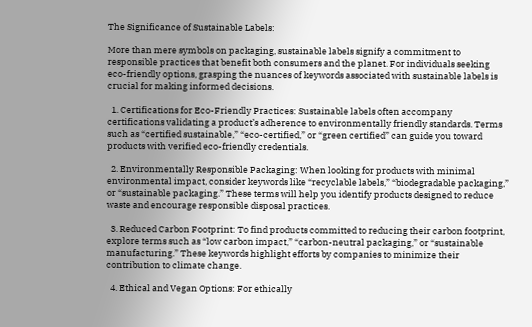The Significance of Sustainable Labels:

More than mere symbols on packaging, sustainable labels signify a commitment to responsible practices that benefit both consumers and the planet. For individuals seeking eco-friendly options, grasping the nuances of keywords associated with sustainable labels is crucial for making informed decisions.

  1. Certifications for Eco-Friendly Practices: Sustainable labels often accompany certifications validating a product’s adherence to environmentally friendly standards. Terms such as “certified sustainable,” “eco-certified,” or “green certified” can guide you toward products with verified eco-friendly credentials.

  2. Environmentally Responsible Packaging: When looking for products with minimal environmental impact, consider keywords like “recyclable labels,” “biodegradable packaging,” or “sustainable packaging.” These terms will help you identify products designed to reduce waste and encourage responsible disposal practices.

  3. Reduced Carbon Footprint: To find products committed to reducing their carbon footprint, explore terms such as “low carbon impact,” “carbon-neutral packaging,” or “sustainable manufacturing.” These keywords highlight efforts by companies to minimize their contribution to climate change.

  4. Ethical and Vegan Options: For ethically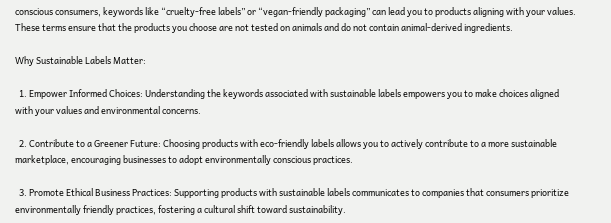conscious consumers, keywords like “cruelty-free labels” or “vegan-friendly packaging” can lead you to products aligning with your values. These terms ensure that the products you choose are not tested on animals and do not contain animal-derived ingredients.

Why Sustainable Labels Matter:

  1. Empower Informed Choices: Understanding the keywords associated with sustainable labels empowers you to make choices aligned with your values and environmental concerns.

  2. Contribute to a Greener Future: Choosing products with eco-friendly labels allows you to actively contribute to a more sustainable marketplace, encouraging businesses to adopt environmentally conscious practices.

  3. Promote Ethical Business Practices: Supporting products with sustainable labels communicates to companies that consumers prioritize environmentally friendly practices, fostering a cultural shift toward sustainability.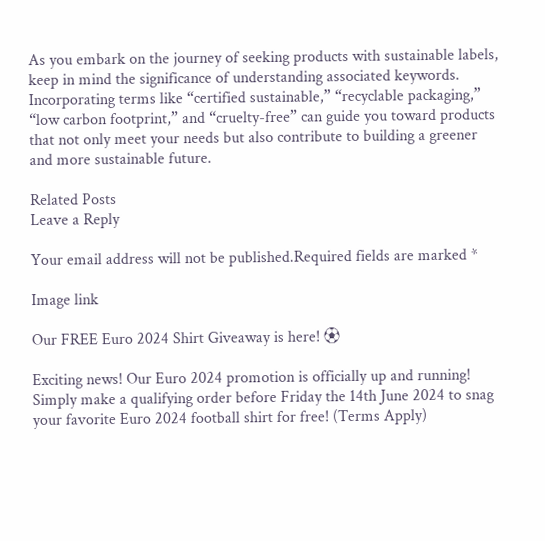As you embark on the journey of seeking products with sustainable labels, keep in mind the significance of understanding associated keywords. Incorporating terms like “certified sustainable,” “recyclable packaging,” “low carbon footprint,” and “cruelty-free” can guide you toward products that not only meet your needs but also contribute to building a greener and more sustainable future.

Related Posts
Leave a Reply

Your email address will not be published.Required fields are marked *

Image link

Our FREE Euro 2024 Shirt Giveaway is here! ⚽

Exciting news! Our Euro 2024 promotion is officially up and running!
Simply make a qualifying order before Friday the 14th June 2024 to snag your favorite Euro 2024 football shirt for free! (Terms Apply)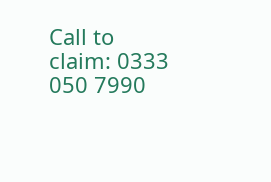Call to claim: 0333 050 7990